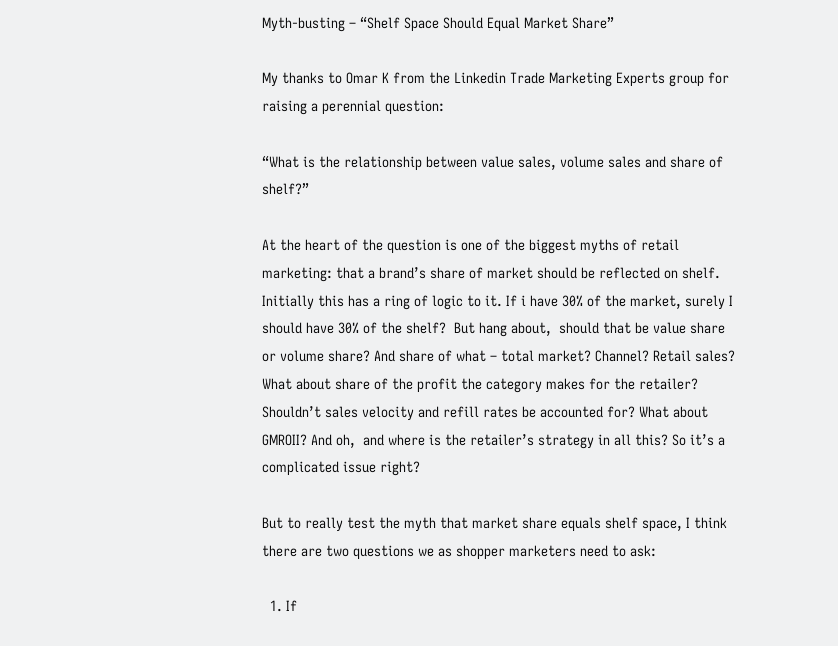Myth-busting – “Shelf Space Should Equal Market Share”

My thanks to Omar K from the Linkedin Trade Marketing Experts group for raising a perennial question:

“What is the relationship between value sales, volume sales and share of shelf?”

At the heart of the question is one of the biggest myths of retail marketing: that a brand’s share of market should be reflected on shelf. Initially this has a ring of logic to it. If i have 30% of the market, surely I should have 30% of the shelf?  But hang about,  should that be value share or volume share? And share of what – total market? Channel? Retail sales? What about share of the profit the category makes for the retailer? Shouldn’t sales velocity and refill rates be accounted for? What about GMROII? And oh,  and where is the retailer’s strategy in all this? So it’s a complicated issue right?

But to really test the myth that market share equals shelf space, I think there are two questions we as shopper marketers need to ask:

  1. If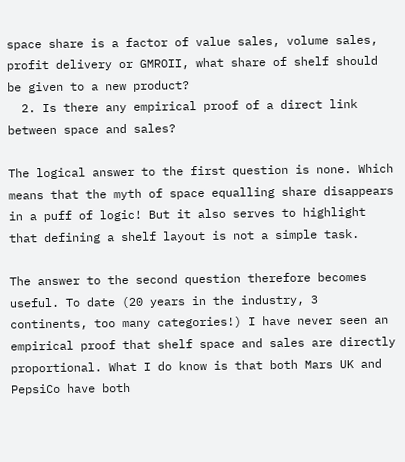space share is a factor of value sales, volume sales, profit delivery or GMROII, what share of shelf should be given to a new product?
  2. Is there any empirical proof of a direct link between space and sales?

The logical answer to the first question is none. Which means that the myth of space equalling share disappears in a puff of logic! But it also serves to highlight that defining a shelf layout is not a simple task.

The answer to the second question therefore becomes useful. To date (20 years in the industry, 3 continents, too many categories!) I have never seen an empirical proof that shelf space and sales are directly proportional. What I do know is that both Mars UK and PepsiCo have both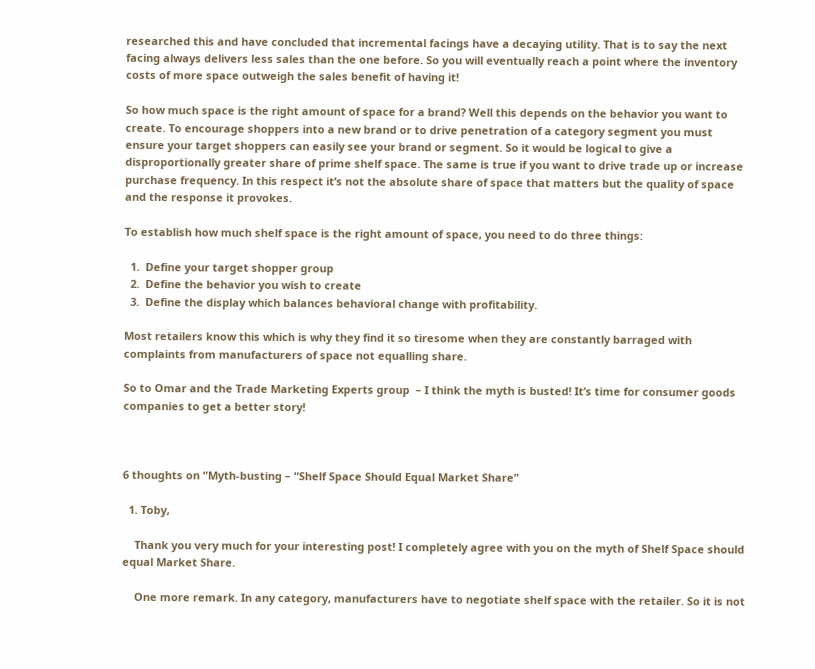researched this and have concluded that incremental facings have a decaying utility. That is to say the next facing always delivers less sales than the one before. So you will eventually reach a point where the inventory costs of more space outweigh the sales benefit of having it!

So how much space is the right amount of space for a brand? Well this depends on the behavior you want to create. To encourage shoppers into a new brand or to drive penetration of a category segment you must ensure your target shoppers can easily see your brand or segment. So it would be logical to give a disproportionally greater share of prime shelf space. The same is true if you want to drive trade up or increase purchase frequency. In this respect it’s not the absolute share of space that matters but the quality of space and the response it provokes.

To establish how much shelf space is the right amount of space, you need to do three things:

  1.  Define your target shopper group
  2.  Define the behavior you wish to create
  3.  Define the display which balances behavioral change with profitability.

Most retailers know this which is why they find it so tiresome when they are constantly barraged with complaints from manufacturers of space not equalling share.

So to Omar and the Trade Marketing Experts group  – I think the myth is busted! It’s time for consumer goods companies to get a better story!



6 thoughts on “Myth-busting – “Shelf Space Should Equal Market Share”

  1. Toby,

    Thank you very much for your interesting post! I completely agree with you on the myth of Shelf Space should equal Market Share.

    One more remark. In any category, manufacturers have to negotiate shelf space with the retailer. So it is not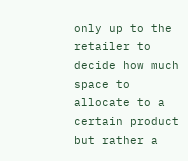only up to the retailer to decide how much space to allocate to a certain product but rather a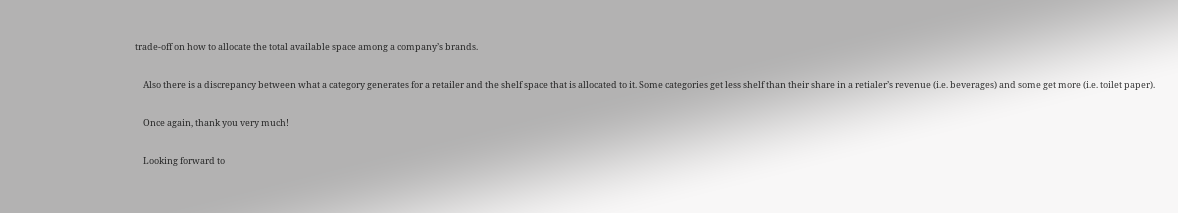trade-off on how to allocate the total available space among a company’s brands.

    Also there is a discrepancy between what a category generates for a retailer and the shelf space that is allocated to it. Some categories get less shelf than their share in a retialer’s revenue (i.e. beverages) and some get more (i.e. toilet paper).

    Once again, thank you very much!

    Looking forward to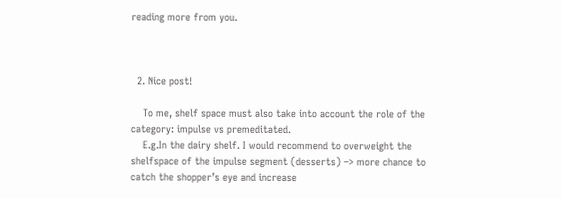reading more from you.



  2. Nice post!

    To me, shelf space must also take into account the role of the category: impulse vs premeditated.
    E.g.In the dairy shelf. I would recommend to overweight the shelfspace of the impulse segment (desserts) –> more chance to catch the shopper’s eye and increase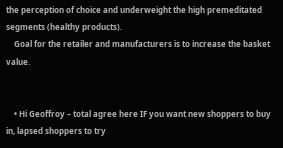the perception of choice and underweight the high premeditated segments (healthy products).
    Goal for the retailer and manufacturers is to increase the basket value.


    • Hi Geoffroy – total agree here IF you want new shoppers to buy in, lapsed shoppers to try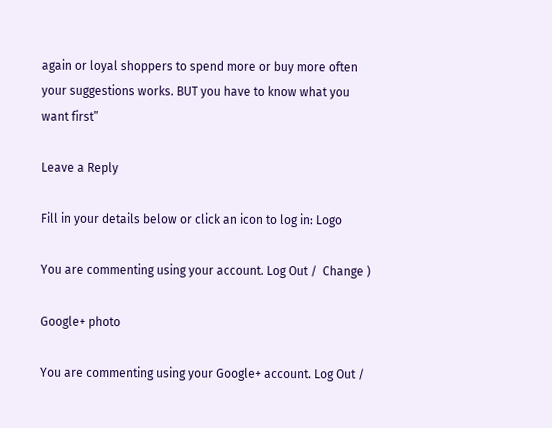again or loyal shoppers to spend more or buy more often your suggestions works. BUT you have to know what you want first”

Leave a Reply

Fill in your details below or click an icon to log in: Logo

You are commenting using your account. Log Out /  Change )

Google+ photo

You are commenting using your Google+ account. Log Out /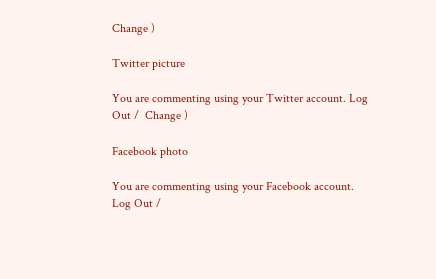Change )

Twitter picture

You are commenting using your Twitter account. Log Out /  Change )

Facebook photo

You are commenting using your Facebook account. Log Out /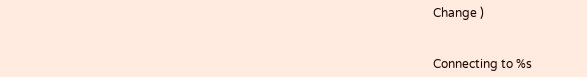Change )


Connecting to %s